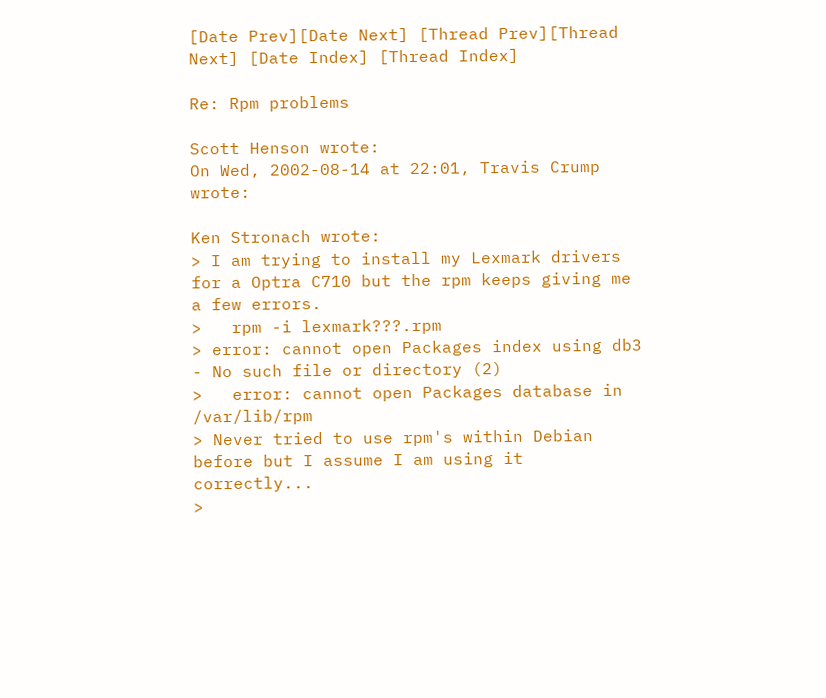[Date Prev][Date Next] [Thread Prev][Thread Next] [Date Index] [Thread Index]

Re: Rpm problems

Scott Henson wrote:
On Wed, 2002-08-14 at 22:01, Travis Crump wrote:

Ken Stronach wrote:
> I am trying to install my Lexmark drivers for a Optra C710 but the rpm keeps giving me a few errors.
>   rpm -i lexmark???.rpm
> error: cannot open Packages index using db3 - No such file or directory (2)
>   error: cannot open Packages database in /var/lib/rpm
> Never tried to use rpm's within Debian before but I assume I am using it correctly...
>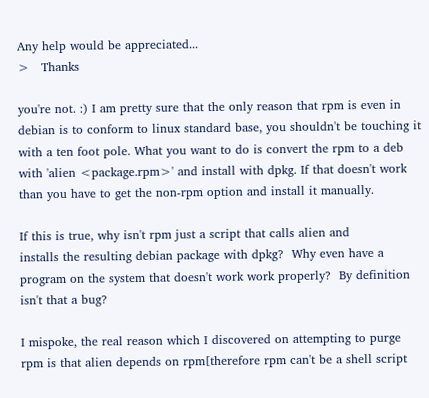Any help would be appreciated...
>   Thanks

you're not. :) I am pretty sure that the only reason that rpm is even in debian is to conform to linux standard base, you shouldn't be touching it with a ten foot pole. What you want to do is convert the rpm to a deb with 'alien <package.rpm>' and install with dpkg. If that doesn't work than you have to get the non-rpm option and install it manually.

If this is true, why isn't rpm just a script that calls alien and
installs the resulting debian package with dpkg?  Why even have a
program on the system that doesn't work work properly?  By definition
isn't that a bug?

I mispoke, the real reason which I discovered on attempting to purge rpm is that alien depends on rpm[therefore rpm can't be a shell script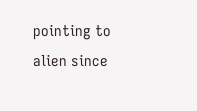pointing to alien since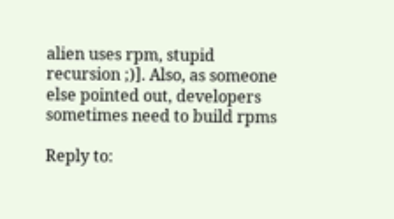alien uses rpm, stupid recursion ;)]. Also, as someone else pointed out, developers sometimes need to build rpms

Reply to: